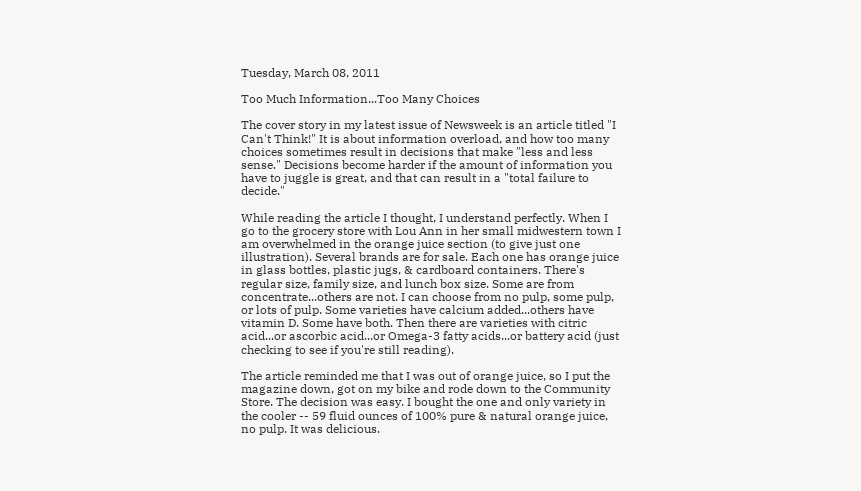Tuesday, March 08, 2011

Too Much Information...Too Many Choices

The cover story in my latest issue of Newsweek is an article titled "I Can't Think!" It is about information overload, and how too many choices sometimes result in decisions that make "less and less sense." Decisions become harder if the amount of information you have to juggle is great, and that can result in a "total failure to decide."

While reading the article I thought, I understand perfectly. When I go to the grocery store with Lou Ann in her small midwestern town I am overwhelmed in the orange juice section (to give just one illustration). Several brands are for sale. Each one has orange juice in glass bottles, plastic jugs, & cardboard containers. There's regular size, family size, and lunch box size. Some are from concentrate...others are not. I can choose from no pulp, some pulp, or lots of pulp. Some varieties have calcium added...others have vitamin D. Some have both. Then there are varieties with citric acid...or ascorbic acid...or Omega-3 fatty acids...or battery acid (just checking to see if you're still reading).

The article reminded me that I was out of orange juice, so I put the magazine down, got on my bike and rode down to the Community Store. The decision was easy. I bought the one and only variety in the cooler -- 59 fluid ounces of 100% pure & natural orange juice, no pulp. It was delicious.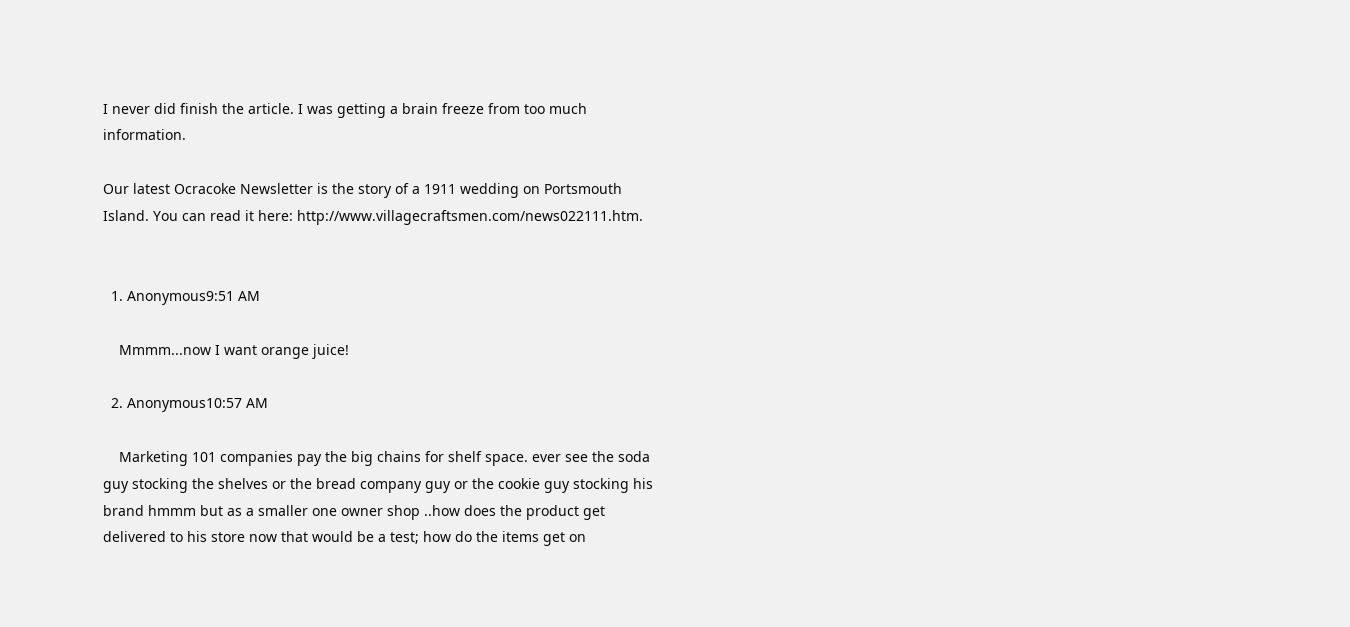I never did finish the article. I was getting a brain freeze from too much information.

Our latest Ocracoke Newsletter is the story of a 1911 wedding on Portsmouth Island. You can read it here: http://www.villagecraftsmen.com/news022111.htm.


  1. Anonymous9:51 AM

    Mmmm...now I want orange juice!

  2. Anonymous10:57 AM

    Marketing 101 companies pay the big chains for shelf space. ever see the soda guy stocking the shelves or the bread company guy or the cookie guy stocking his brand hmmm but as a smaller one owner shop ..how does the product get delivered to his store now that would be a test; how do the items get on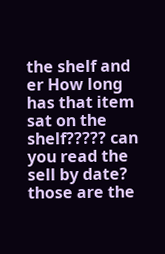the shelf and er How long has that item sat on the shelf????? can you read the sell by date? those are the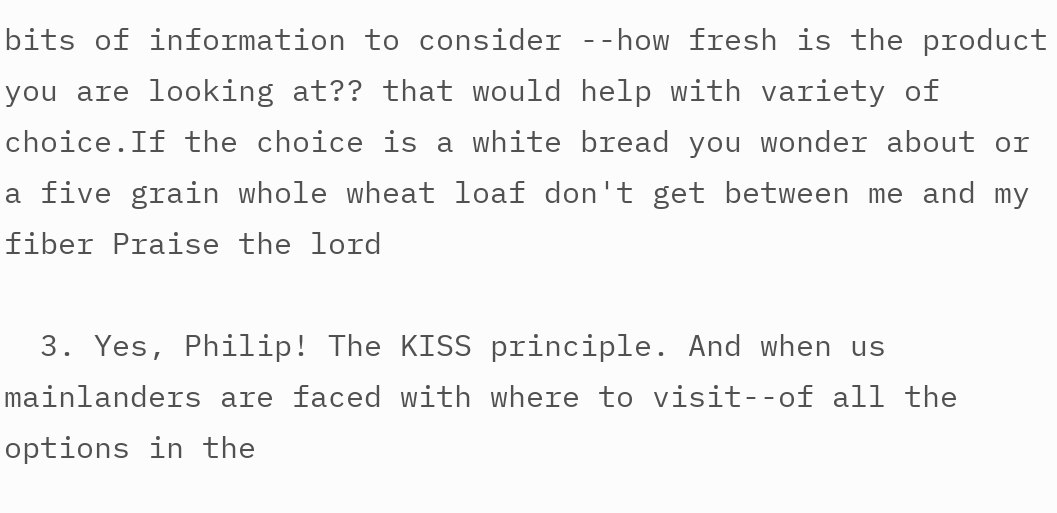bits of information to consider --how fresh is the product you are looking at?? that would help with variety of choice.If the choice is a white bread you wonder about or a five grain whole wheat loaf don't get between me and my fiber Praise the lord

  3. Yes, Philip! The KISS principle. And when us mainlanders are faced with where to visit--of all the options in the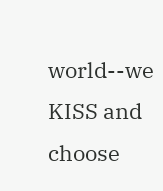world--we KISS and choose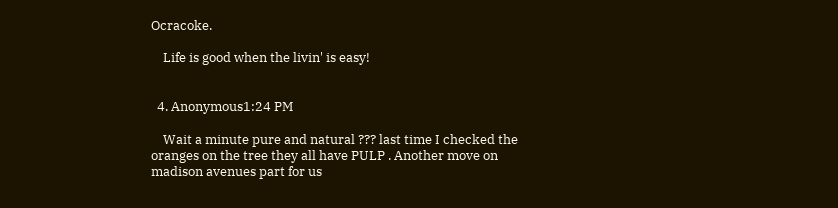Ocracoke.

    Life is good when the livin' is easy!


  4. Anonymous1:24 PM

    Wait a minute pure and natural ??? last time I checked the oranges on the tree they all have PULP . Another move on madison avenues part for us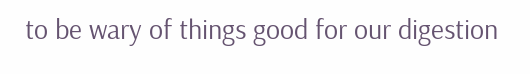to be wary of things good for our digestion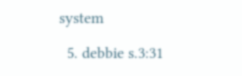system

  5. debbie s.3:31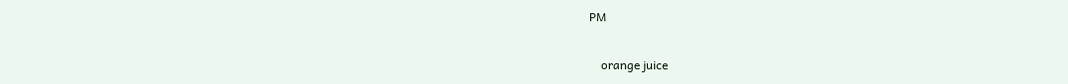PM

    orange juice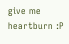give me heartburn :P